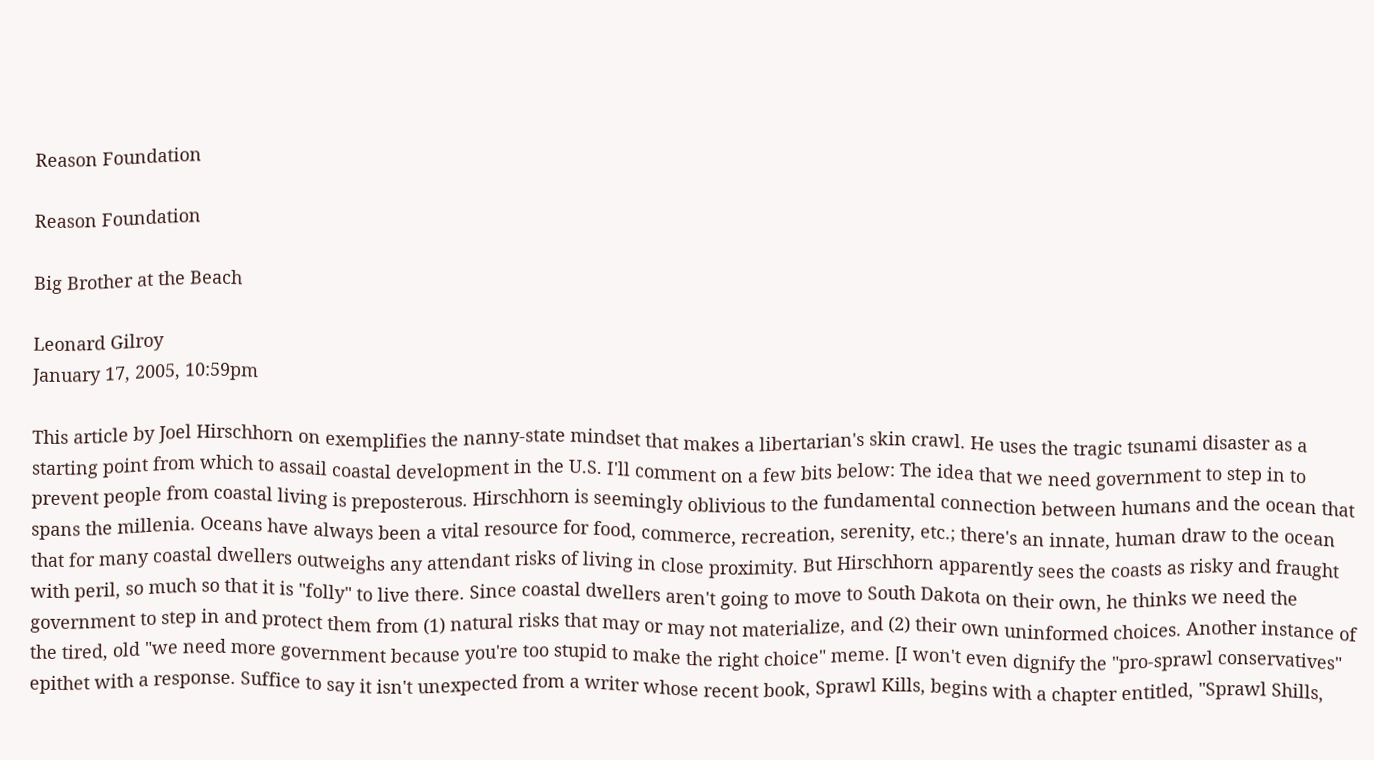Reason Foundation

Reason Foundation

Big Brother at the Beach

Leonard Gilroy
January 17, 2005, 10:59pm

This article by Joel Hirschhorn on exemplifies the nanny-state mindset that makes a libertarian's skin crawl. He uses the tragic tsunami disaster as a starting point from which to assail coastal development in the U.S. I'll comment on a few bits below: The idea that we need government to step in to prevent people from coastal living is preposterous. Hirschhorn is seemingly oblivious to the fundamental connection between humans and the ocean that spans the millenia. Oceans have always been a vital resource for food, commerce, recreation, serenity, etc.; there's an innate, human draw to the ocean that for many coastal dwellers outweighs any attendant risks of living in close proximity. But Hirschhorn apparently sees the coasts as risky and fraught with peril, so much so that it is "folly" to live there. Since coastal dwellers aren't going to move to South Dakota on their own, he thinks we need the government to step in and protect them from (1) natural risks that may or may not materialize, and (2) their own uninformed choices. Another instance of the tired, old "we need more government because you're too stupid to make the right choice" meme. [I won't even dignify the "pro-sprawl conservatives" epithet with a response. Suffice to say it isn't unexpected from a writer whose recent book, Sprawl Kills, begins with a chapter entitled, "Sprawl Shills,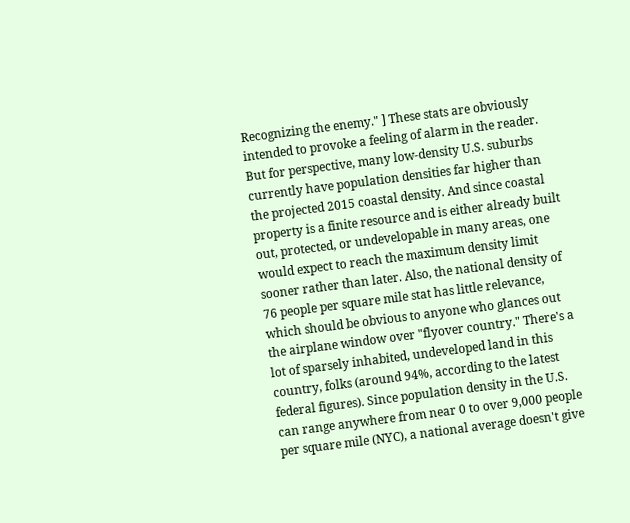Recognizing the enemy." ] These stats are obviously intended to provoke a feeling of alarm in the reader. But for perspective, many low-density U.S. suburbs currently have population densities far higher than the projected 2015 coastal density. And since coastal property is a finite resource and is either already built out, protected, or undevelopable in many areas, one would expect to reach the maximum density limit sooner rather than later. Also, the national density of 76 people per square mile stat has little relevance, which should be obvious to anyone who glances out the airplane window over "flyover country." There's a lot of sparsely inhabited, undeveloped land in this country, folks (around 94%, according to the latest federal figures). Since population density in the U.S. can range anywhere from near 0 to over 9,000 people per square mile (NYC), a national average doesn't give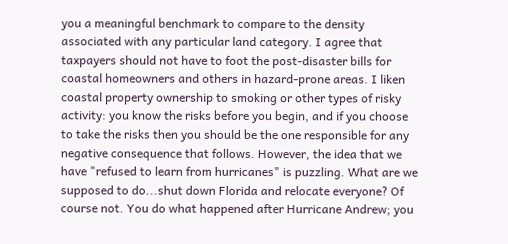you a meaningful benchmark to compare to the density associated with any particular land category. I agree that taxpayers should not have to foot the post-disaster bills for coastal homeowners and others in hazard-prone areas. I liken coastal property ownership to smoking or other types of risky activity: you know the risks before you begin, and if you choose to take the risks then you should be the one responsible for any negative consequence that follows. However, the idea that we have "refused to learn from hurricanes" is puzzling. What are we supposed to do...shut down Florida and relocate everyone? Of course not. You do what happened after Hurricane Andrew; you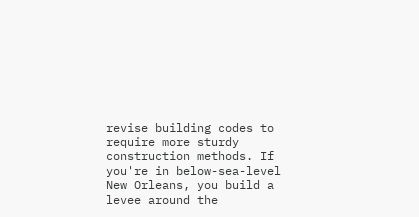revise building codes to require more sturdy construction methods. If you're in below-sea-level New Orleans, you build a levee around the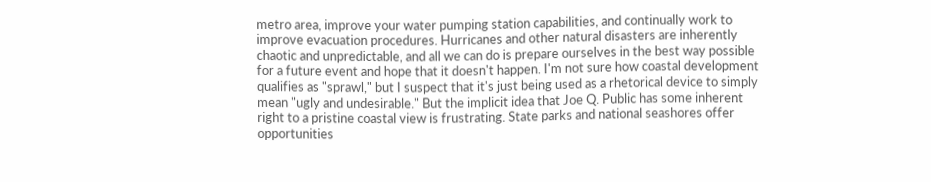metro area, improve your water pumping station capabilities, and continually work to improve evacuation procedures. Hurricanes and other natural disasters are inherently chaotic and unpredictable, and all we can do is prepare ourselves in the best way possible for a future event and hope that it doesn't happen. I'm not sure how coastal development qualifies as "sprawl," but I suspect that it's just being used as a rhetorical device to simply mean "ugly and undesirable." But the implicit idea that Joe Q. Public has some inherent right to a pristine coastal view is frustrating. State parks and national seashores offer opportunities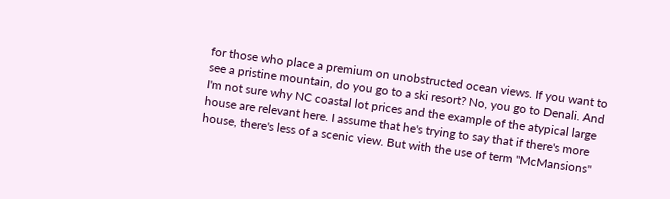for those who place a premium on unobstructed ocean views. If you want to see a pristine mountain, do you go to a ski resort? No, you go to Denali. And I'm not sure why NC coastal lot prices and the example of the atypical large house are relevant here. I assume that he's trying to say that if there's more house, there's less of a scenic view. But with the use of term "McMansions"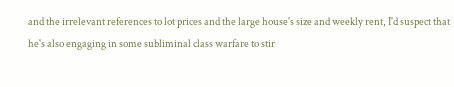and the irrelevant references to lot prices and the large house's size and weekly rent, I'd suspect that he's also engaging in some subliminal class warfare to stir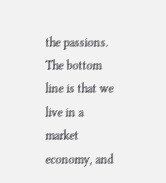the passions. The bottom line is that we live in a market economy, and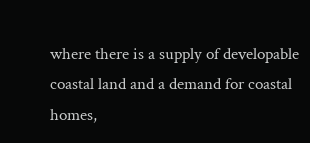where there is a supply of developable coastal land and a demand for coastal homes,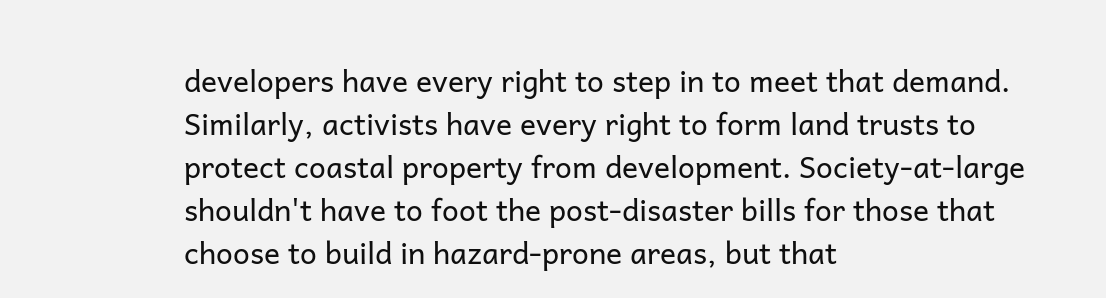developers have every right to step in to meet that demand. Similarly, activists have every right to form land trusts to protect coastal property from development. Society-at-large shouldn't have to foot the post-disaster bills for those that choose to build in hazard-prone areas, but that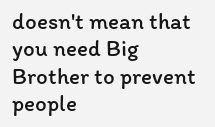doesn't mean that you need Big Brother to prevent people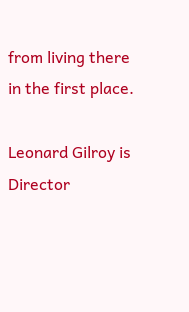from living there in the first place.

Leonard Gilroy is Director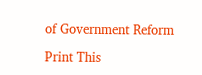of Government Reform

Print This